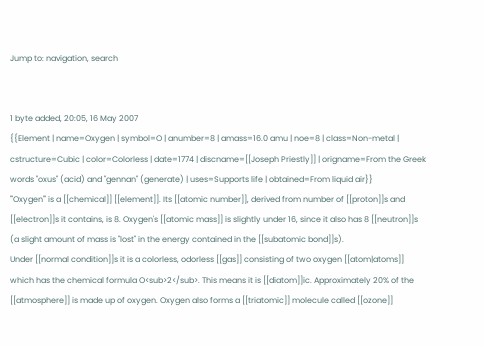Jump to: navigation, search


1 byte added, 20:05, 16 May 2007
{{Element | name=Oxygen | symbol=O | anumber=8 | amass=16.0 amu | noe=8 | class=Non-metal | cstructure=Cubic | color=Colorless | date=1774 | discname=[[Joseph Priestly]] | origname=From the Greek words ''oxus'' (acid) and ''gennan'' (generate) | uses=Supports life | obtained=From liquid air}}
'''Oxygen''' is a [[chemical]] [[element]]. Its [[atomic number]], derived from number of [[proton]]s and [[electron]]s it contains, is 8. Oxygen's [[atomic mass]] is slightly under 16, since it also has 8 [[neutron]]s (a slight amount of mass is "lost" in the energy contained in the [[subatomic bond]]s).
Under [[normal condition]]s it is a colorless, odorless [[gas]] consisting of two oxygen [[atom|atoms]] which has the chemical formula O<sub>2</sub>. This means it is [[diatom]]ic. Approximately 20% of the [[atmosphere]] is made up of oxygen. Oxygen also forms a [[triatomic]] molecule called [[ozone]]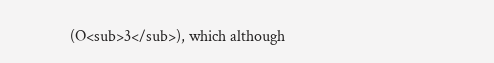(O<sub>3</sub>), which although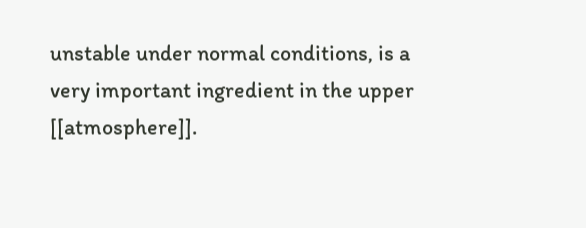unstable under normal conditions, is a very important ingredient in the upper [[atmosphere]].